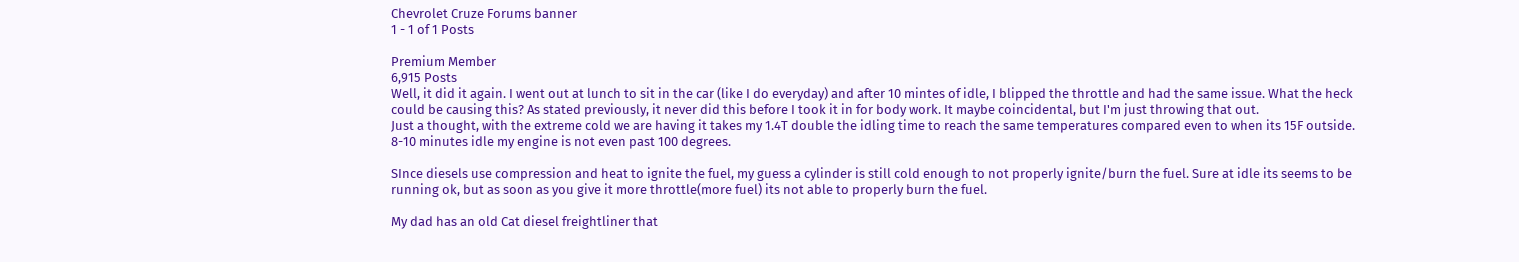Chevrolet Cruze Forums banner
1 - 1 of 1 Posts

Premium Member
6,915 Posts
Well, it did it again. I went out at lunch to sit in the car (like I do everyday) and after 10 mintes of idle, I blipped the throttle and had the same issue. What the heck could be causing this? As stated previously, it never did this before I took it in for body work. It maybe coincidental, but I'm just throwing that out.
Just a thought, with the extreme cold we are having it takes my 1.4T double the idling time to reach the same temperatures compared even to when its 15F outside. 8-10 minutes idle my engine is not even past 100 degrees.

SInce diesels use compression and heat to ignite the fuel, my guess a cylinder is still cold enough to not properly ignite/burn the fuel. Sure at idle its seems to be running ok, but as soon as you give it more throttle(more fuel) its not able to properly burn the fuel.

My dad has an old Cat diesel freightliner that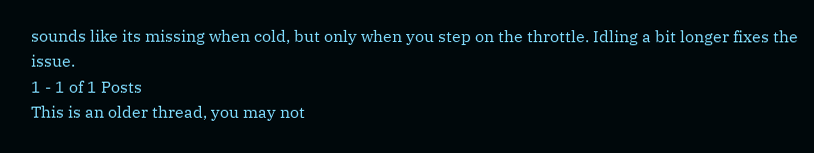sounds like its missing when cold, but only when you step on the throttle. Idling a bit longer fixes the issue.
1 - 1 of 1 Posts
This is an older thread, you may not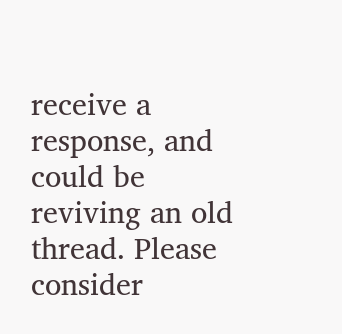receive a response, and could be reviving an old thread. Please consider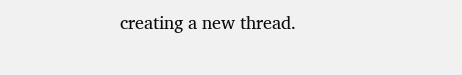creating a new thread.